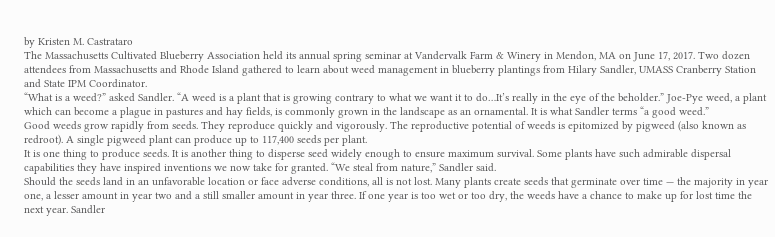by Kristen M. Castrataro
The Massachusetts Cultivated Blueberry Association held its annual spring seminar at Vandervalk Farm & Winery in Mendon, MA on June 17, 2017. Two dozen attendees from Massachusetts and Rhode Island gathered to learn about weed management in blueberry plantings from Hilary Sandler, UMASS Cranberry Station and State IPM Coordinator.
“What is a weed?” asked Sandler. “A weed is a plant that is growing contrary to what we want it to do…It’s really in the eye of the beholder.” Joe-Pye weed, a plant which can become a plague in pastures and hay fields, is commonly grown in the landscape as an ornamental. It is what Sandler terms “a good weed.”
Good weeds grow rapidly from seeds. They reproduce quickly and vigorously. The reproductive potential of weeds is epitomized by pigweed (also known as redroot). A single pigweed plant can produce up to 117,400 seeds per plant.
It is one thing to produce seeds. It is another thing to disperse seed widely enough to ensure maximum survival. Some plants have such admirable dispersal capabilities they have inspired inventions we now take for granted. “We steal from nature,” Sandler said.
Should the seeds land in an unfavorable location or face adverse conditions, all is not lost. Many plants create seeds that germinate over time — the majority in year one, a lesser amount in year two and a still smaller amount in year three. If one year is too wet or too dry, the weeds have a chance to make up for lost time the next year. Sandler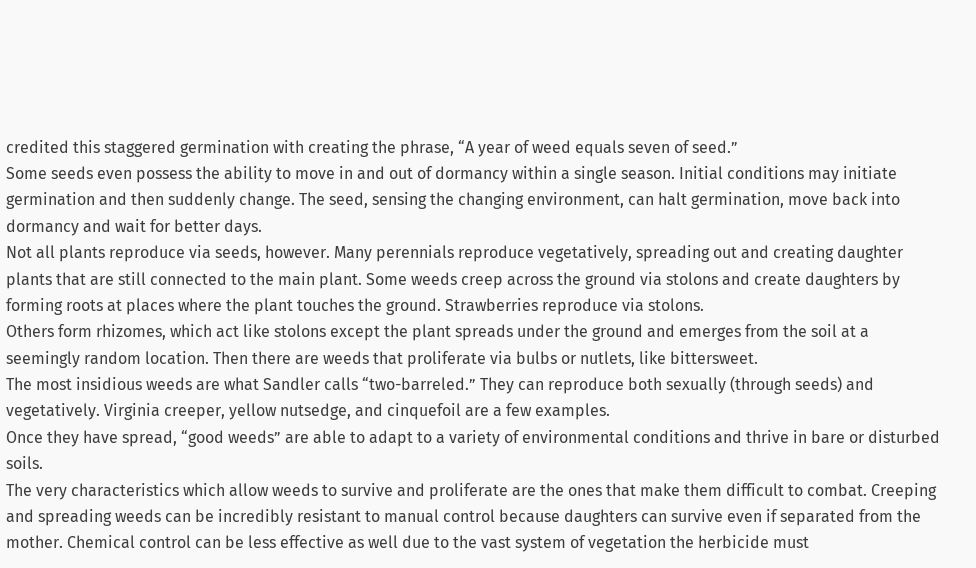credited this staggered germination with creating the phrase, “A year of weed equals seven of seed.”
Some seeds even possess the ability to move in and out of dormancy within a single season. Initial conditions may initiate germination and then suddenly change. The seed, sensing the changing environment, can halt germination, move back into dormancy and wait for better days.
Not all plants reproduce via seeds, however. Many perennials reproduce vegetatively, spreading out and creating daughter plants that are still connected to the main plant. Some weeds creep across the ground via stolons and create daughters by forming roots at places where the plant touches the ground. Strawberries reproduce via stolons.
Others form rhizomes, which act like stolons except the plant spreads under the ground and emerges from the soil at a seemingly random location. Then there are weeds that proliferate via bulbs or nutlets, like bittersweet.
The most insidious weeds are what Sandler calls “two-barreled.” They can reproduce both sexually (through seeds) and vegetatively. Virginia creeper, yellow nutsedge, and cinquefoil are a few examples.
Once they have spread, “good weeds” are able to adapt to a variety of environmental conditions and thrive in bare or disturbed soils.
The very characteristics which allow weeds to survive and proliferate are the ones that make them difficult to combat. Creeping and spreading weeds can be incredibly resistant to manual control because daughters can survive even if separated from the mother. Chemical control can be less effective as well due to the vast system of vegetation the herbicide must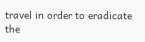travel in order to eradicate the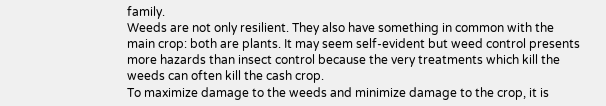family.
Weeds are not only resilient. They also have something in common with the main crop: both are plants. It may seem self-evident but weed control presents more hazards than insect control because the very treatments which kill the weeds can often kill the cash crop.
To maximize damage to the weeds and minimize damage to the crop, it is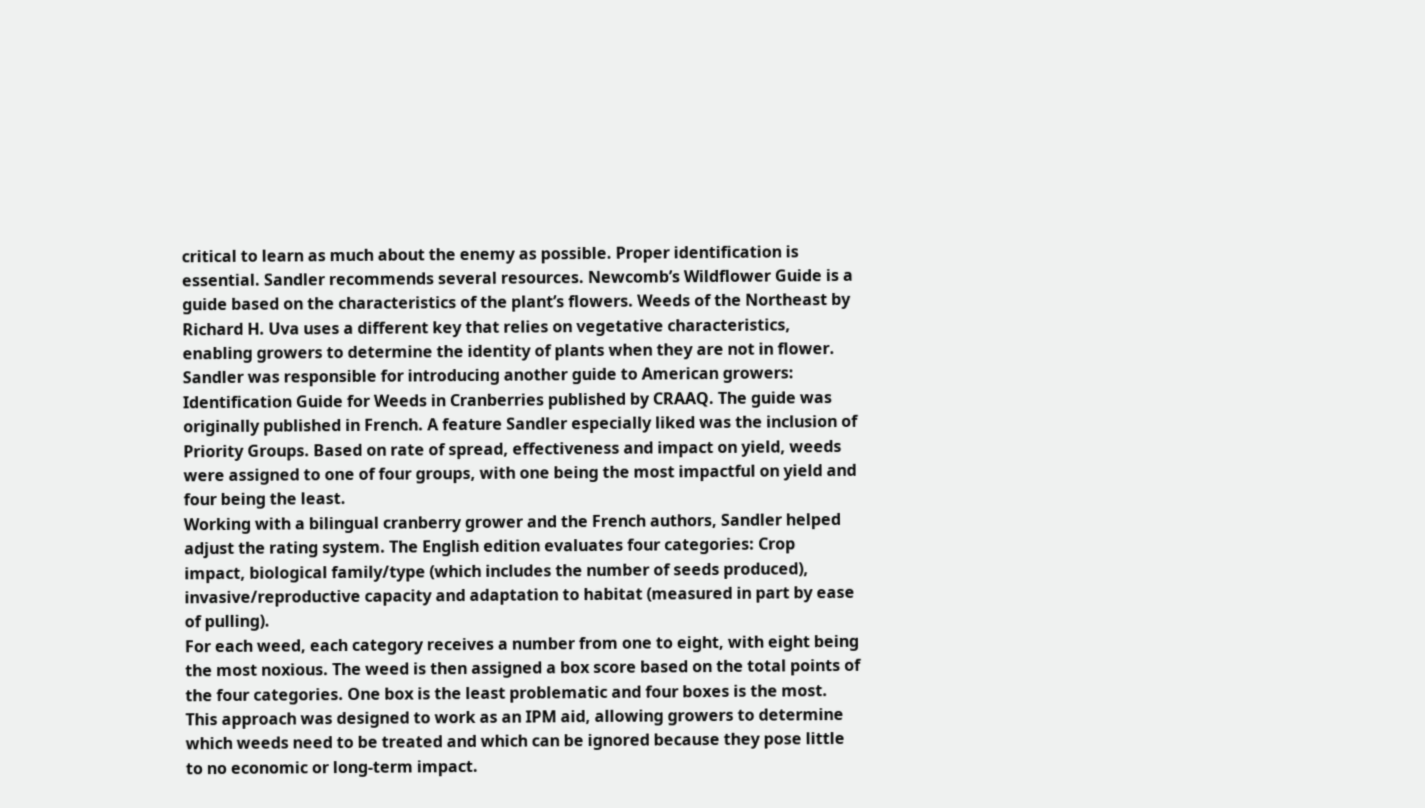critical to learn as much about the enemy as possible. Proper identification is essential. Sandler recommends several resources. Newcomb’s Wildflower Guide is a guide based on the characteristics of the plant’s flowers. Weeds of the Northeast by Richard H. Uva uses a different key that relies on vegetative characteristics, enabling growers to determine the identity of plants when they are not in flower.
Sandler was responsible for introducing another guide to American growers: Identification Guide for Weeds in Cranberries published by CRAAQ. The guide was originally published in French. A feature Sandler especially liked was the inclusion of Priority Groups. Based on rate of spread, effectiveness and impact on yield, weeds were assigned to one of four groups, with one being the most impactful on yield and four being the least.
Working with a bilingual cranberry grower and the French authors, Sandler helped adjust the rating system. The English edition evaluates four categories: Crop impact, biological family/type (which includes the number of seeds produced), invasive/reproductive capacity and adaptation to habitat (measured in part by ease of pulling).
For each weed, each category receives a number from one to eight, with eight being the most noxious. The weed is then assigned a box score based on the total points of the four categories. One box is the least problematic and four boxes is the most. This approach was designed to work as an IPM aid, allowing growers to determine which weeds need to be treated and which can be ignored because they pose little to no economic or long-term impact.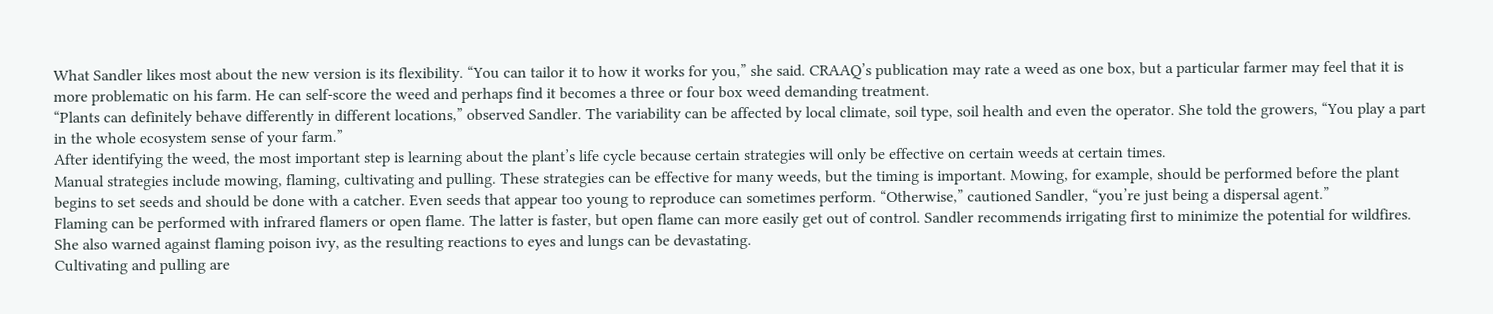What Sandler likes most about the new version is its flexibility. “You can tailor it to how it works for you,” she said. CRAAQ’s publication may rate a weed as one box, but a particular farmer may feel that it is more problematic on his farm. He can self-score the weed and perhaps find it becomes a three or four box weed demanding treatment.
“Plants can definitely behave differently in different locations,” observed Sandler. The variability can be affected by local climate, soil type, soil health and even the operator. She told the growers, “You play a part in the whole ecosystem sense of your farm.”
After identifying the weed, the most important step is learning about the plant’s life cycle because certain strategies will only be effective on certain weeds at certain times.
Manual strategies include mowing, flaming, cultivating and pulling. These strategies can be effective for many weeds, but the timing is important. Mowing, for example, should be performed before the plant begins to set seeds and should be done with a catcher. Even seeds that appear too young to reproduce can sometimes perform. “Otherwise,” cautioned Sandler, “you’re just being a dispersal agent.”
Flaming can be performed with infrared flamers or open flame. The latter is faster, but open flame can more easily get out of control. Sandler recommends irrigating first to minimize the potential for wildfires. She also warned against flaming poison ivy, as the resulting reactions to eyes and lungs can be devastating.
Cultivating and pulling are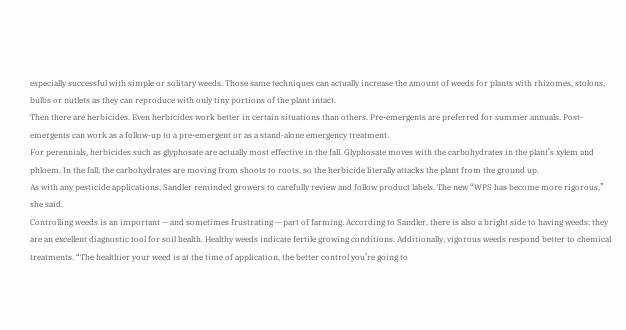especially successful with simple or solitary weeds. Those same techniques can actually increase the amount of weeds for plants with rhizomes, stolons, bulbs or nutlets as they can reproduce with only tiny portions of the plant intact.
Then there are herbicides. Even herbicides work better in certain situations than others. Pre-emergents are preferred for summer annuals. Post-emergents can work as a follow-up to a pre-emergent or as a stand-alone emergency treatment.
For perennials, herbicides such as glyphosate are actually most effective in the fall. Glyphosate moves with the carbohydrates in the plant’s xylem and phloem. In the fall, the carbohydrates are moving from shoots to roots, so the herbicide literally attacks the plant from the ground up.
As with any pesticide applications, Sandler reminded growers to carefully review and follow product labels. The new “WPS has become more rigorous,” she said.
Controlling weeds is an important — and sometimes frustrating — part of farming. According to Sandler, there is also a bright side to having weeds: they are an excellent diagnostic tool for soil health. Healthy weeds indicate fertile growing conditions. Additionally, vigorous weeds respond better to chemical treatments. “The healthier your weed is at the time of application, the better control you’re going to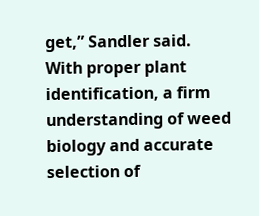get,” Sandler said.
With proper plant identification, a firm understanding of weed biology and accurate selection of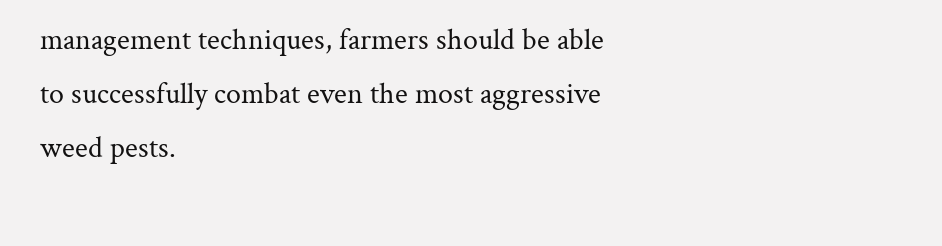management techniques, farmers should be able to successfully combat even the most aggressive weed pests.